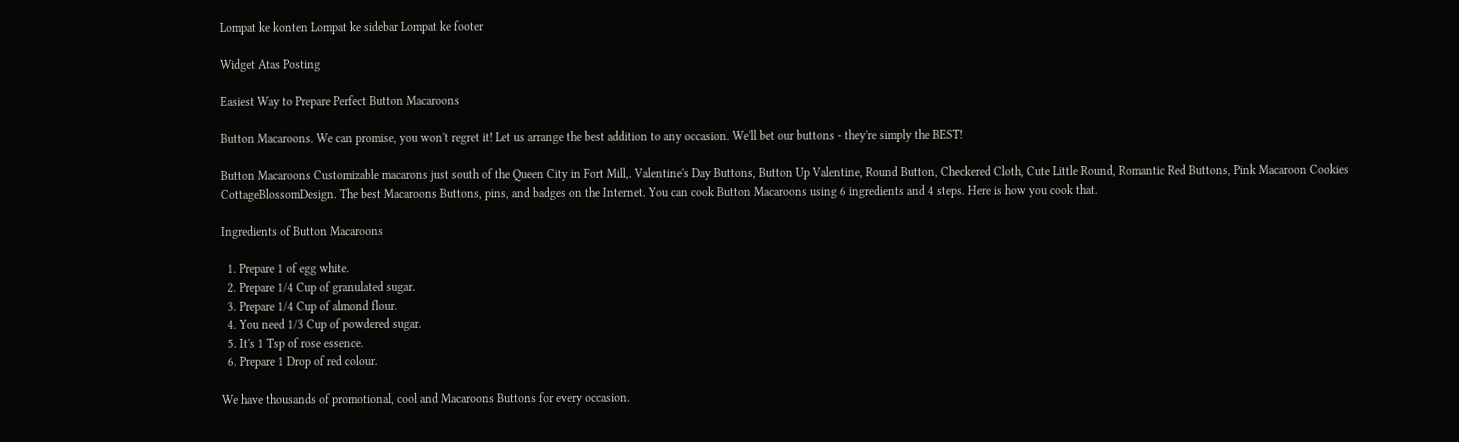Lompat ke konten Lompat ke sidebar Lompat ke footer

Widget Atas Posting

Easiest Way to Prepare Perfect Button Macaroons

Button Macaroons. We can promise, you won't regret it! Let us arrange the best addition to any occasion. We'll bet our buttons - they're simply the BEST!

Button Macaroons Customizable macarons just south of the Queen City in Fort Mill,. Valentine's Day Buttons, Button Up Valentine, Round Button, Checkered Cloth, Cute Little Round, Romantic Red Buttons, Pink Macaroon Cookies CottageBlossomDesign. The best Macaroons Buttons, pins, and badges on the Internet. You can cook Button Macaroons using 6 ingredients and 4 steps. Here is how you cook that.

Ingredients of Button Macaroons

  1. Prepare 1 of egg white.
  2. Prepare 1/4 Cup of granulated sugar.
  3. Prepare 1/4 Cup of almond flour.
  4. You need 1/3 Cup of powdered sugar.
  5. It's 1 Tsp of rose essence.
  6. Prepare 1 Drop of red colour.

We have thousands of promotional, cool and Macaroons Buttons for every occasion.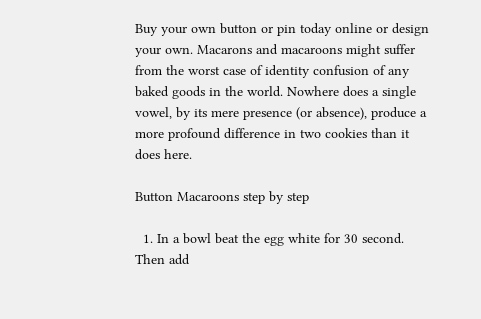Buy your own button or pin today online or design your own. Macarons and macaroons might suffer from the worst case of identity confusion of any baked goods in the world. Nowhere does a single vowel, by its mere presence (or absence), produce a more profound difference in two cookies than it does here.

Button Macaroons step by step

  1. In a bowl beat the egg white for 30 second. Then add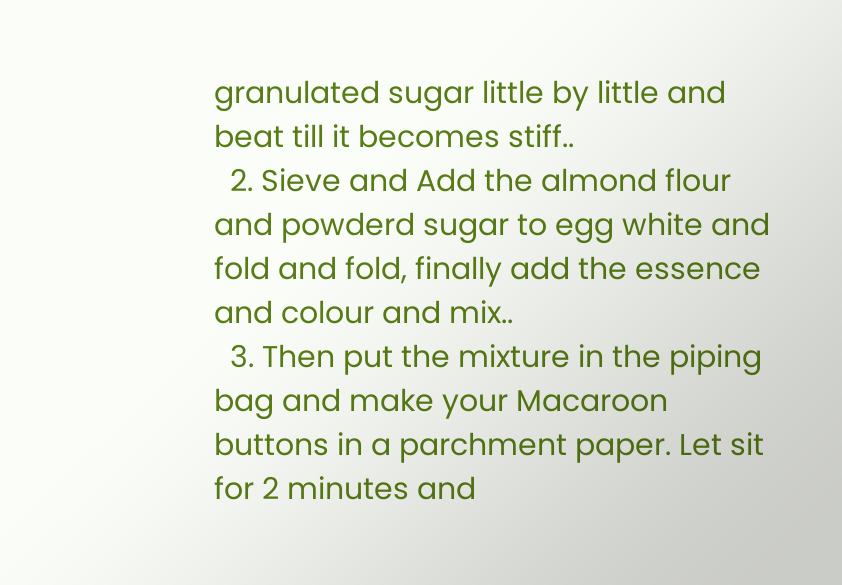granulated sugar little by little and beat till it becomes stiff..
  2. Sieve and Add the almond flour and powderd sugar to egg white and fold and fold, finally add the essence and colour and mix..
  3. Then put the mixture in the piping bag and make your Macaroon buttons in a parchment paper. Let sit for 2 minutes and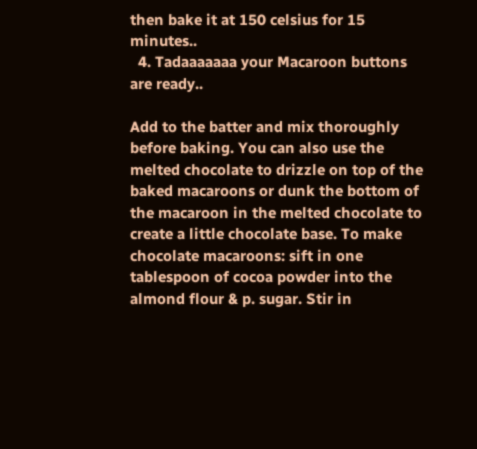then bake it at 150 celsius for 15 minutes..
  4. Tadaaaaaaa your Macaroon buttons are ready..

Add to the batter and mix thoroughly before baking. You can also use the melted chocolate to drizzle on top of the baked macaroons or dunk the bottom of the macaroon in the melted chocolate to create a little chocolate base. To make chocolate macaroons: sift in one tablespoon of cocoa powder into the almond flour & p. sugar. Stir in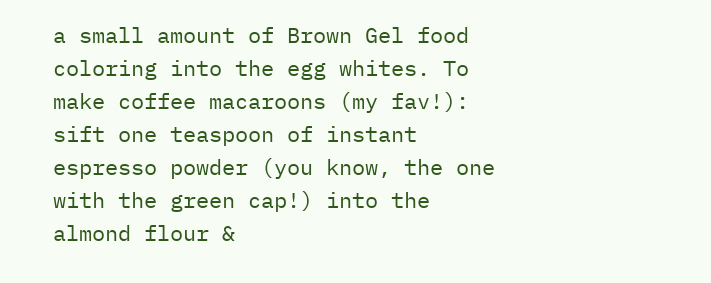a small amount of Brown Gel food coloring into the egg whites. To make coffee macaroons (my fav!): sift one teaspoon of instant espresso powder (you know, the one with the green cap!) into the almond flour &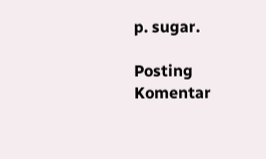p. sugar.

Posting Komentar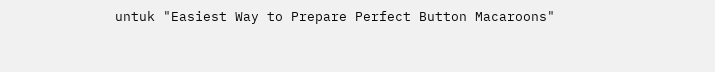untuk "Easiest Way to Prepare Perfect Button Macaroons"